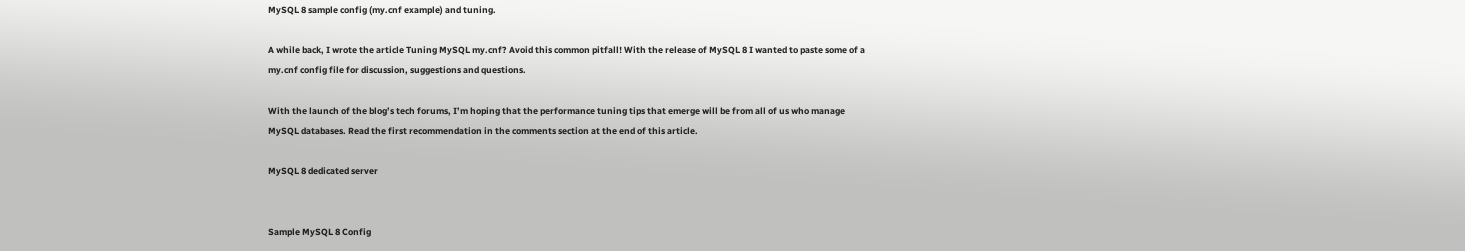MySQL 8 sample config (my.cnf example) and tuning.

A while back, I wrote the article Tuning MySQL my.cnf? Avoid this common pitfall! With the release of MySQL 8 I wanted to paste some of a my.cnf config file for discussion, suggestions and questions.

With the launch of the blog’s tech forums, I’m hoping that the performance tuning tips that emerge will be from all of us who manage MySQL databases. Read the first recommendation in the comments section at the end of this article.

MySQL 8 dedicated server


Sample MySQL 8 Config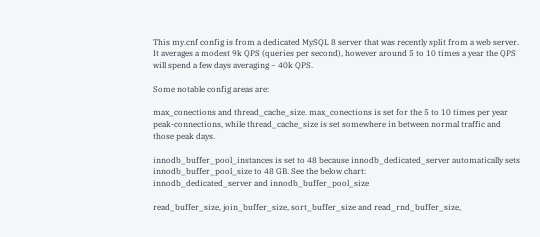This my.cnf config is from a dedicated MySQL 8 server that was recently split from a web server. It averages a modest 9k QPS (queries per second), however around 5 to 10 times a year the QPS will spend a few days averaging ~ 40k QPS.

Some notable config areas are:

max_conections and thread_cache_size. max_conections is set for the 5 to 10 times per year peak-connections, while thread_cache_size is set somewhere in between normal traffic and those peak days.

innodb_buffer_pool_instances is set to 48 because innodb_dedicated_server automatically sets innodb_buffer_pool_size to 48 GB. See the below chart:
innodb_dedicated_server and innodb_buffer_pool_size

read_buffer_size, join_buffer_size, sort_buffer_size and read_rnd_buffer_size,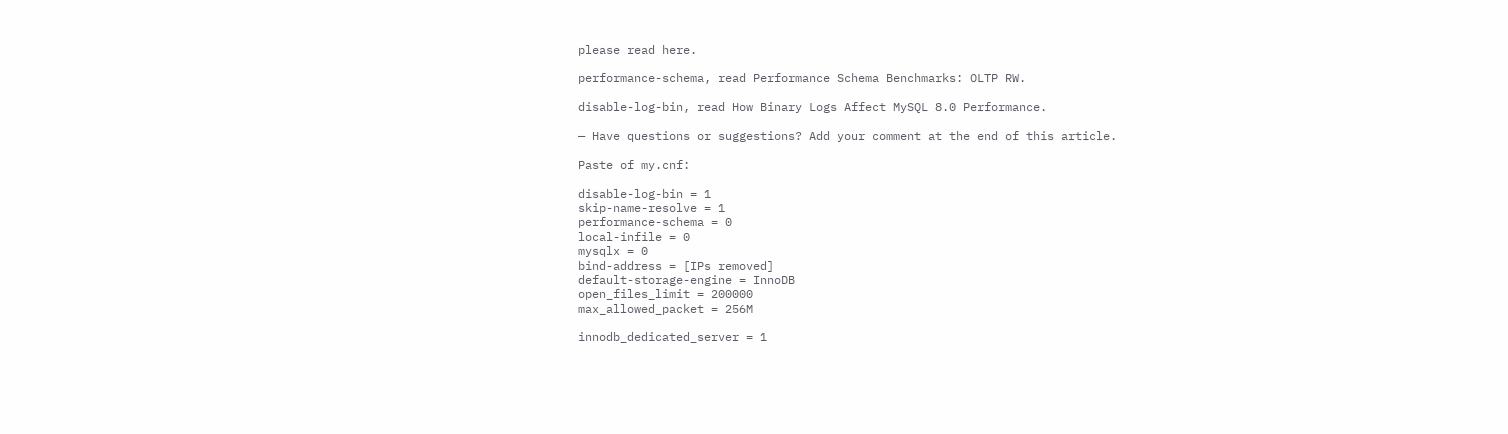please read here.

performance-schema, read Performance Schema Benchmarks: OLTP RW.

disable-log-bin, read How Binary Logs Affect MySQL 8.0 Performance.

— Have questions or suggestions? Add your comment at the end of this article.

Paste of my.cnf:

disable-log-bin = 1
skip-name-resolve = 1
performance-schema = 0
local-infile = 0
mysqlx = 0
bind-address = [IPs removed]
default-storage-engine = InnoDB
open_files_limit = 200000
max_allowed_packet = 256M

innodb_dedicated_server = 1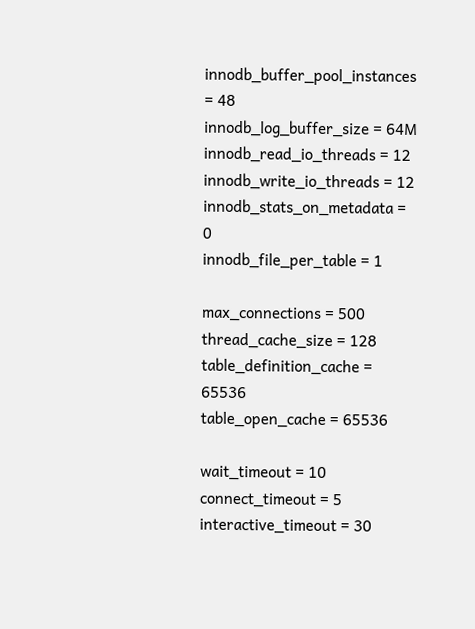innodb_buffer_pool_instances = 48
innodb_log_buffer_size = 64M
innodb_read_io_threads = 12
innodb_write_io_threads = 12
innodb_stats_on_metadata = 0
innodb_file_per_table = 1

max_connections = 500
thread_cache_size = 128
table_definition_cache = 65536
table_open_cache = 65536

wait_timeout = 10
connect_timeout = 5
interactive_timeout = 30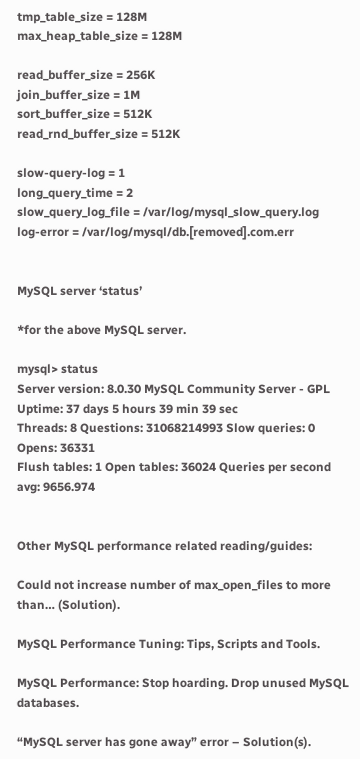tmp_table_size = 128M
max_heap_table_size = 128M

read_buffer_size = 256K
join_buffer_size = 1M
sort_buffer_size = 512K
read_rnd_buffer_size = 512K

slow-query-log = 1
long_query_time = 2
slow_query_log_file = /var/log/mysql_slow_query.log
log-error = /var/log/mysql/db.[removed].com.err


MySQL server ‘status’

*for the above MySQL server.

mysql> status
Server version: 8.0.30 MySQL Community Server - GPL
Uptime: 37 days 5 hours 39 min 39 sec
Threads: 8 Questions: 31068214993 Slow queries: 0 Opens: 36331
Flush tables: 1 Open tables: 36024 Queries per second avg: 9656.974


Other MySQL performance related reading/guides:

Could not increase number of max_open_files to more than… (Solution).

MySQL Performance Tuning: Tips, Scripts and Tools.

MySQL Performance: Stop hoarding. Drop unused MySQL databases.

“MySQL server has gone away” error – Solution(s).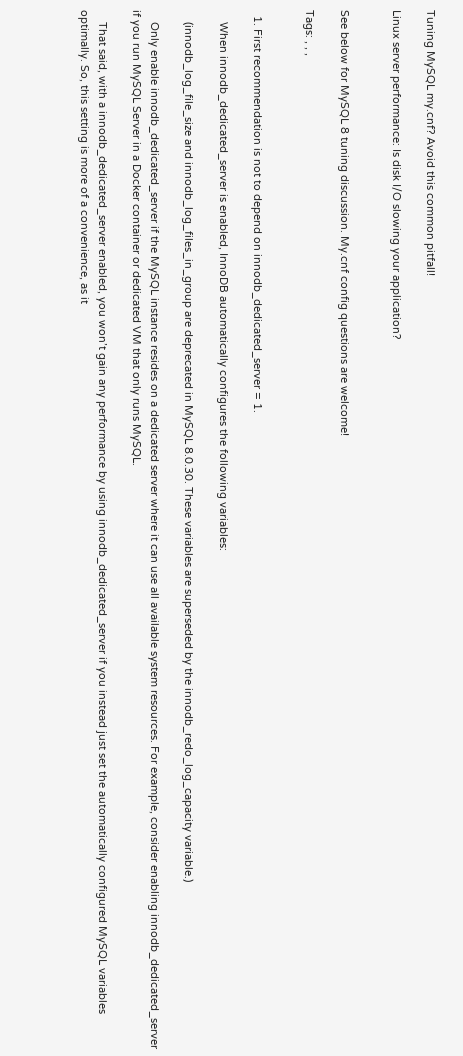Tuning MySQL my.cnf? Avoid this common pitfall!

Linux server performance: Is disk I/O slowing your application?


See below for MySQL 8 tuning discussion. My.cnf config questions are welcome!

Tags: , , ,


  1. First recommendation is not to depend on innodb_dedicated_server = 1.

    When innodb_dedicated_server is enabled, InnoDB automatically configures the following variables:

    (innodb_log_file_size and innodb_log_files_in_group are deprecated in MySQL 8.0.30. These variables are superseded by the innodb_redo_log_capacity variable.)

    Only enable innodb_dedicated_server if the MySQL instance resides on a dedicated server where it can use all available system resources. For example, consider enabling innodb_dedicated_server if you run MySQL Server in a Docker container or dedicated VM that only runs MySQL.

    That said, with a innodb_dedicated_server enabled, you won’t gain any performance by using innodb_dedicated_server if you instead just set the automatically configured MySQL variables optimally. So, this setting is more of a convenience, as it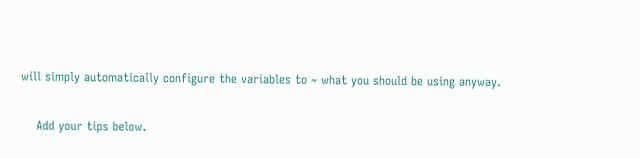will simply automatically configure the variables to ~ what you should be using anyway.

    Add your tips below.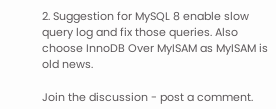2. Suggestion for MySQL 8 enable slow query log and fix those queries. Also choose InnoDB Over MyISAM as MyISAM is old news.

Join the discussion - post a comment.